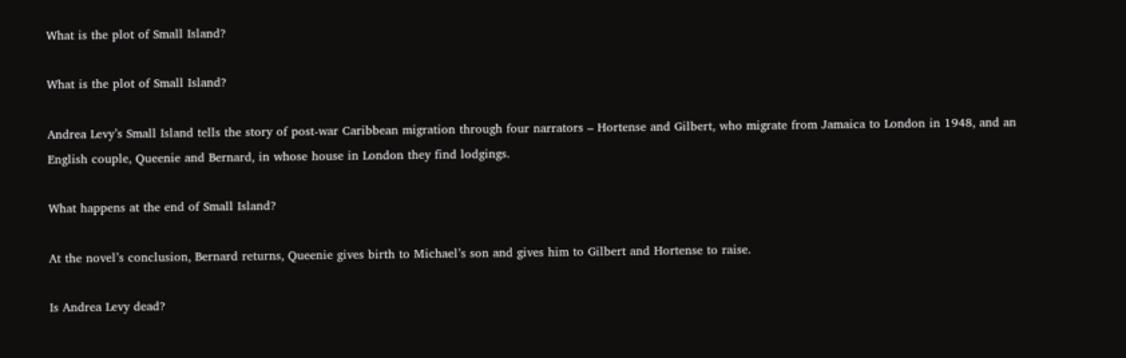What is the plot of Small Island?

What is the plot of Small Island?

Andrea Levy’s Small Island tells the story of post-war Caribbean migration through four narrators – Hortense and Gilbert, who migrate from Jamaica to London in 1948, and an English couple, Queenie and Bernard, in whose house in London they find lodgings.

What happens at the end of Small Island?

At the novel’s conclusion, Bernard returns, Queenie gives birth to Michael’s son and gives him to Gilbert and Hortense to raise.

Is Andrea Levy dead?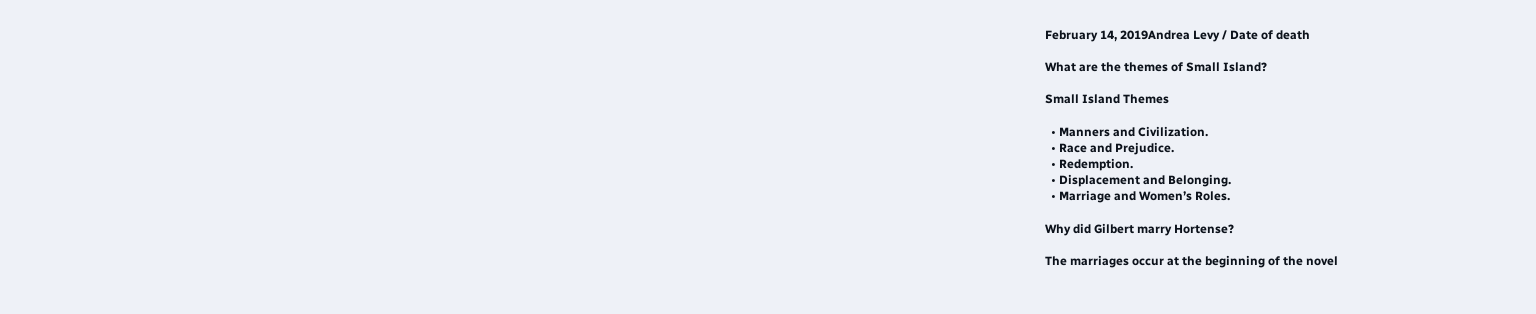February 14, 2019Andrea Levy / Date of death

What are the themes of Small Island?

Small Island Themes

  • Manners and Civilization.
  • Race and Prejudice.
  • Redemption.
  • Displacement and Belonging.
  • Marriage and Women’s Roles.

Why did Gilbert marry Hortense?

The marriages occur at the beginning of the novel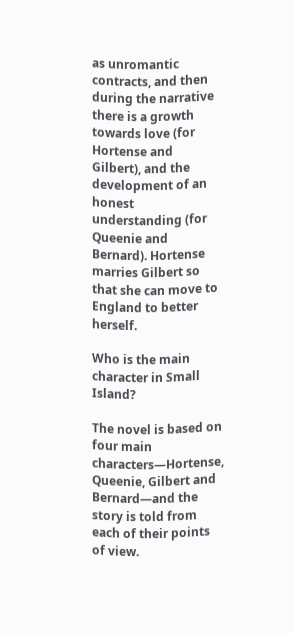as unromantic contracts, and then during the narrative there is a growth towards love (for Hortense and Gilbert), and the development of an honest understanding (for Queenie and Bernard). Hortense marries Gilbert so that she can move to England to better herself.

Who is the main character in Small Island?

The novel is based on four main characters—Hortense, Queenie, Gilbert and Bernard—and the story is told from each of their points of view.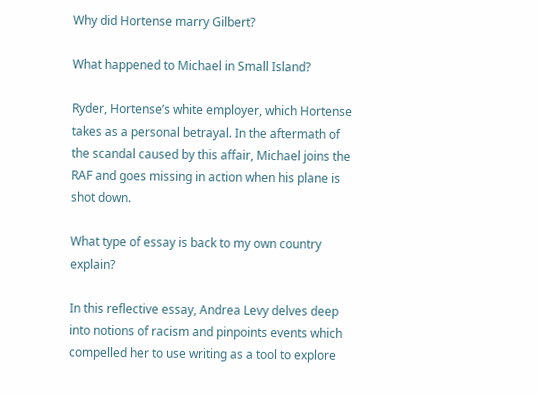Why did Hortense marry Gilbert?

What happened to Michael in Small Island?

Ryder, Hortense’s white employer, which Hortense takes as a personal betrayal. In the aftermath of the scandal caused by this affair, Michael joins the RAF and goes missing in action when his plane is shot down.

What type of essay is back to my own country explain?

In this reflective essay, Andrea Levy delves deep into notions of racism and pinpoints events which compelled her to use writing as a tool to explore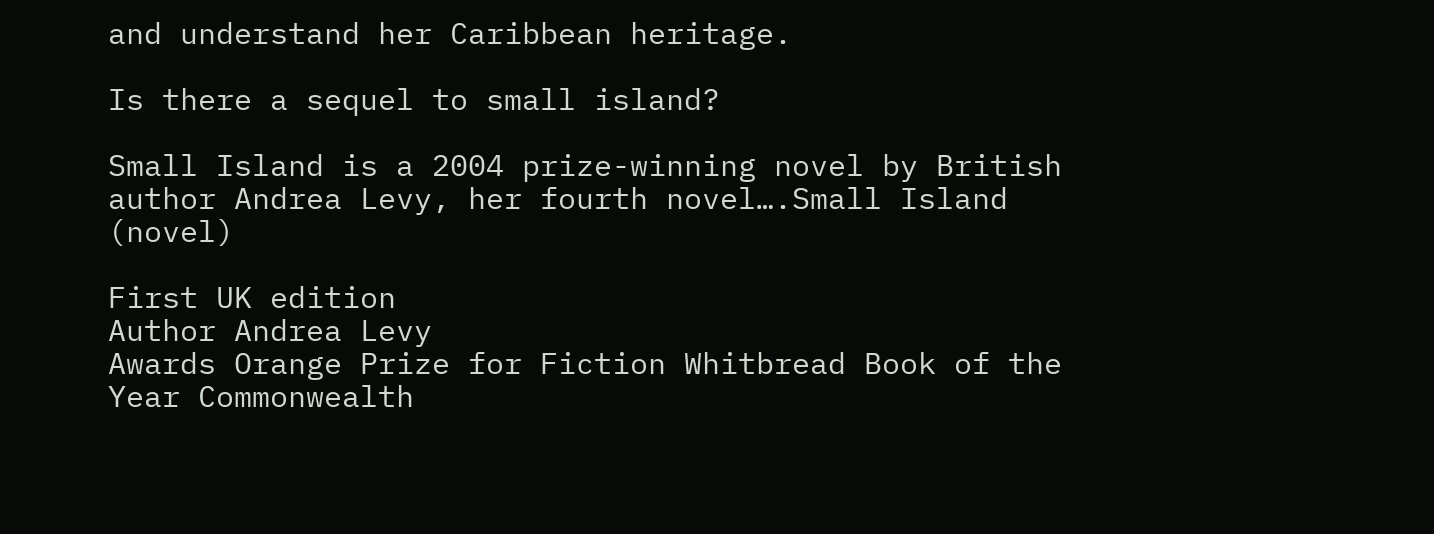and understand her Caribbean heritage.

Is there a sequel to small island?

Small Island is a 2004 prize-winning novel by British author Andrea Levy, her fourth novel….Small Island (novel)

First UK edition
Author Andrea Levy
Awards Orange Prize for Fiction Whitbread Book of the Year Commonwealth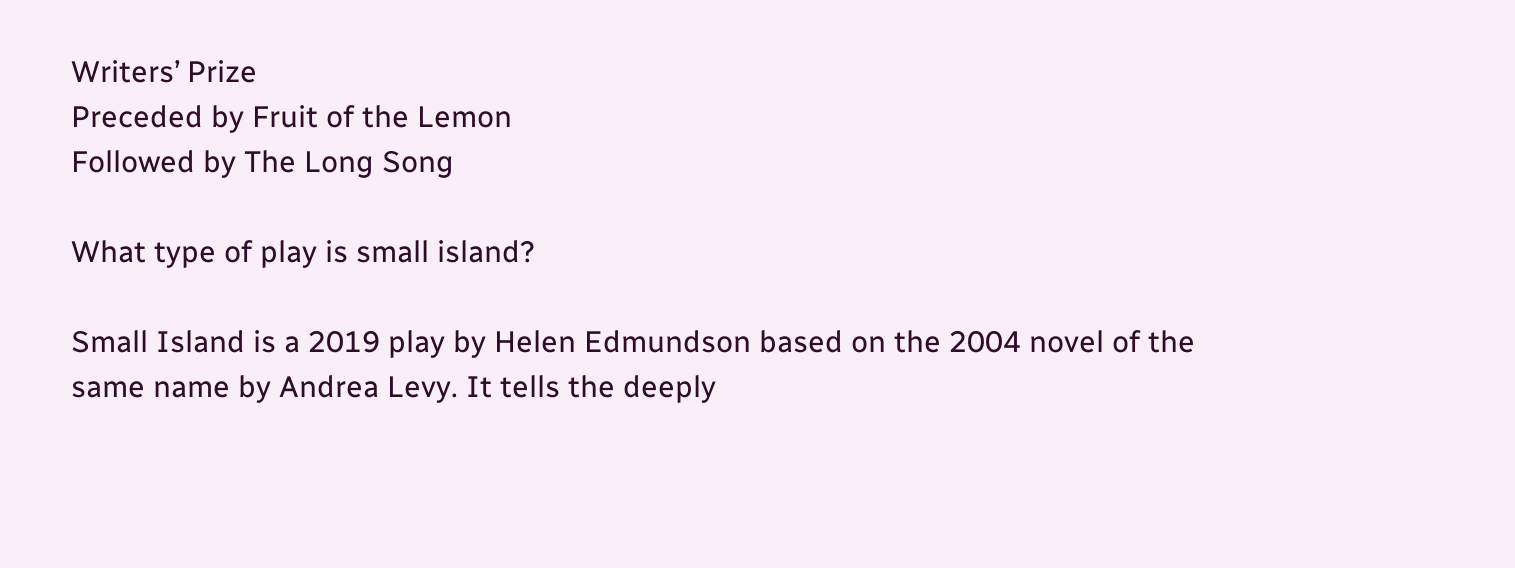Writers’ Prize
Preceded by Fruit of the Lemon
Followed by The Long Song

What type of play is small island?

Small Island is a 2019 play by Helen Edmundson based on the 2004 novel of the same name by Andrea Levy. It tells the deeply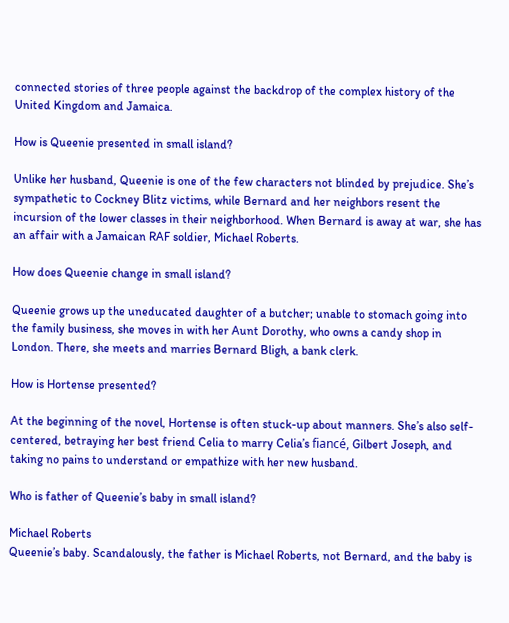connected stories of three people against the backdrop of the complex history of the United Kingdom and Jamaica.

How is Queenie presented in small island?

Unlike her husband, Queenie is one of the few characters not blinded by prejudice. She’s sympathetic to Cockney Blitz victims, while Bernard and her neighbors resent the incursion of the lower classes in their neighborhood. When Bernard is away at war, she has an affair with a Jamaican RAF soldier, Michael Roberts.

How does Queenie change in small island?

Queenie grows up the uneducated daughter of a butcher; unable to stomach going into the family business, she moves in with her Aunt Dorothy, who owns a candy shop in London. There, she meets and marries Bernard Bligh, a bank clerk.

How is Hortense presented?

At the beginning of the novel, Hortense is often stuck-up about manners. She’s also self-centered, betraying her best friend Celia to marry Celia’s fiancé, Gilbert Joseph, and taking no pains to understand or empathize with her new husband.

Who is father of Queenie’s baby in small island?

Michael Roberts
Queenie’s baby. Scandalously, the father is Michael Roberts, not Bernard, and the baby is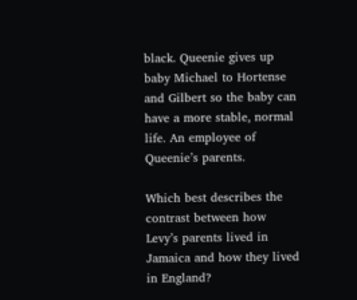black. Queenie gives up baby Michael to Hortense and Gilbert so the baby can have a more stable, normal life. An employee of Queenie’s parents.

Which best describes the contrast between how Levy’s parents lived in Jamaica and how they lived in England?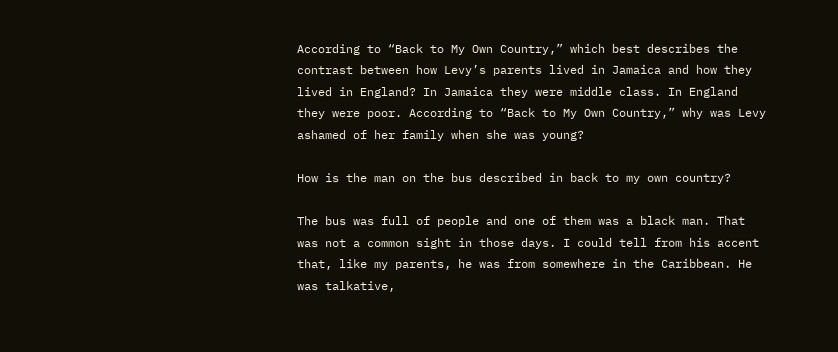According to “Back to My Own Country,” which best describes the contrast between how Levy’s parents lived in Jamaica and how they lived in England? In Jamaica they were middle class. In England they were poor. According to “Back to My Own Country,” why was Levy ashamed of her family when she was young?

How is the man on the bus described in back to my own country?

The bus was full of people and one of them was a black man. That was not a common sight in those days. I could tell from his accent that, like my parents, he was from somewhere in the Caribbean. He was talkative,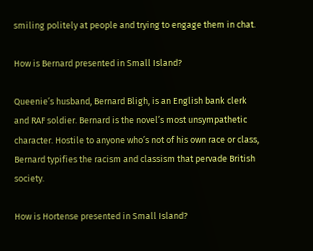smiling politely at people and trying to engage them in chat.

How is Bernard presented in Small Island?

Queenie’s husband, Bernard Bligh, is an English bank clerk and RAF soldier. Bernard is the novel’s most unsympathetic character. Hostile to anyone who’s not of his own race or class, Bernard typifies the racism and classism that pervade British society.

How is Hortense presented in Small Island?